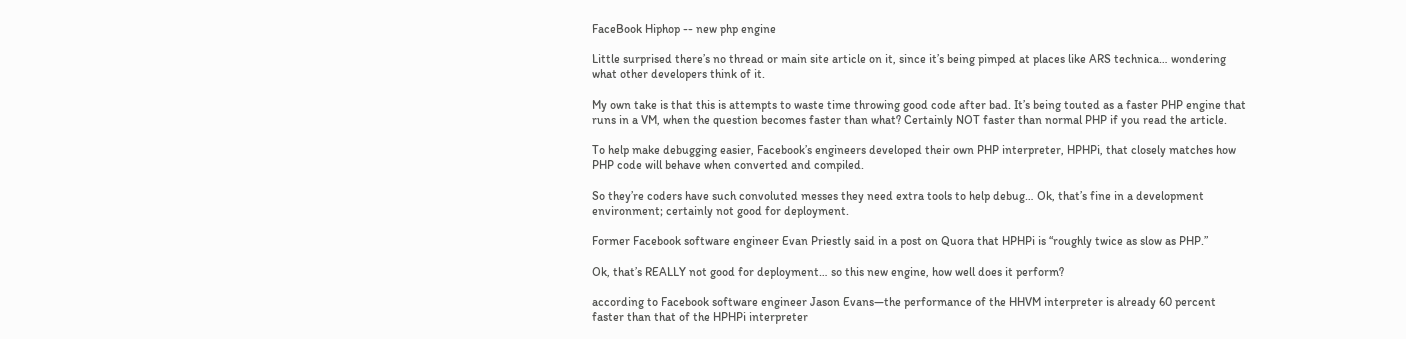FaceBook Hiphop -- new php engine

Little surprised there’s no thread or main site article on it, since it’s being pimped at places like ARS technica… wondering what other developers think of it.

My own take is that this is attempts to waste time throwing good code after bad. It’s being touted as a faster PHP engine that runs in a VM, when the question becomes faster than what? Certainly NOT faster than normal PHP if you read the article.

To help make debugging easier, Facebook’s engineers developed their own PHP interpreter, HPHPi, that closely matches how PHP code will behave when converted and compiled.

So they’re coders have such convoluted messes they need extra tools to help debug… Ok, that’s fine in a development environment; certainly not good for deployment.

Former Facebook software engineer Evan Priestly said in a post on Quora that HPHPi is “roughly twice as slow as PHP.”

Ok, that’s REALLY not good for deployment… so this new engine, how well does it perform?

according to Facebook software engineer Jason Evans—the performance of the HHVM interpreter is already 60 percent faster than that of the HPHPi interpreter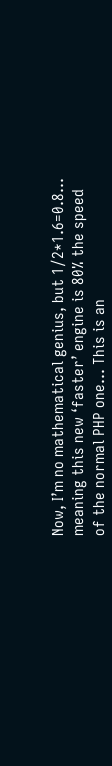Now, I’m no mathematical genius, but 1/2*1.6=0.8… meaning this new ‘faster’ engine is 80% the speed of the normal PHP one… This is an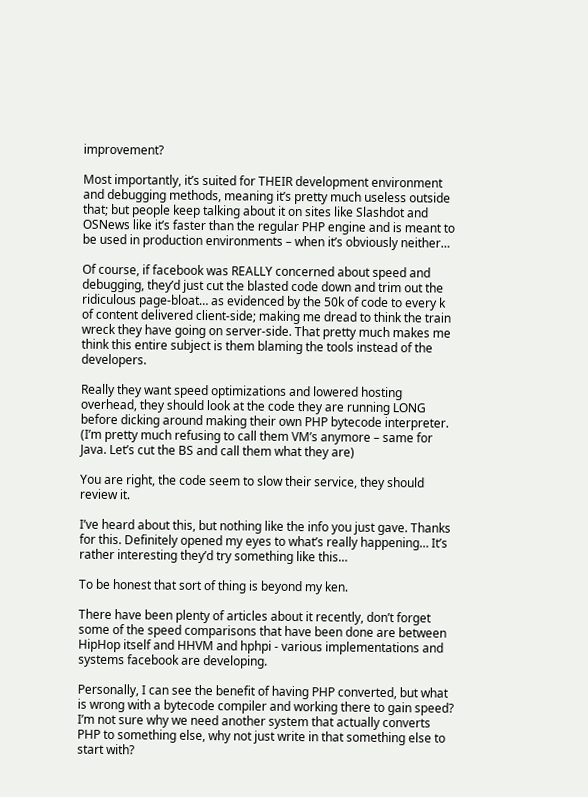improvement?

Most importantly, it’s suited for THEIR development environment and debugging methods, meaning it’s pretty much useless outside that; but people keep talking about it on sites like Slashdot and OSNews like it’s faster than the regular PHP engine and is meant to be used in production environments – when it’s obviously neither…

Of course, if facebook was REALLY concerned about speed and debugging, they’d just cut the blasted code down and trim out the ridiculous page-bloat… as evidenced by the 50k of code to every k of content delivered client-side; making me dread to think the train wreck they have going on server-side. That pretty much makes me think this entire subject is them blaming the tools instead of the developers.

Really they want speed optimizations and lowered hosting overhead, they should look at the code they are running LONG before dicking around making their own PHP bytecode interpreter. (I’m pretty much refusing to call them VM’s anymore – same for Java. Let’s cut the BS and call them what they are)

You are right, the code seem to slow their service, they should review it.

I’ve heard about this, but nothing like the info you just gave. Thanks for this. Definitely opened my eyes to what’s really happening… It’s rather interesting they’d try something like this…

To be honest that sort of thing is beyond my ken.

There have been plenty of articles about it recently, don’t forget some of the speed comparisons that have been done are between HipHop itself and HHVM and hphpi - various implementations and systems facebook are developing.

Personally, I can see the benefit of having PHP converted, but what is wrong with a bytecode compiler and working there to gain speed? I’m not sure why we need another system that actually converts PHP to something else, why not just write in that something else to start with?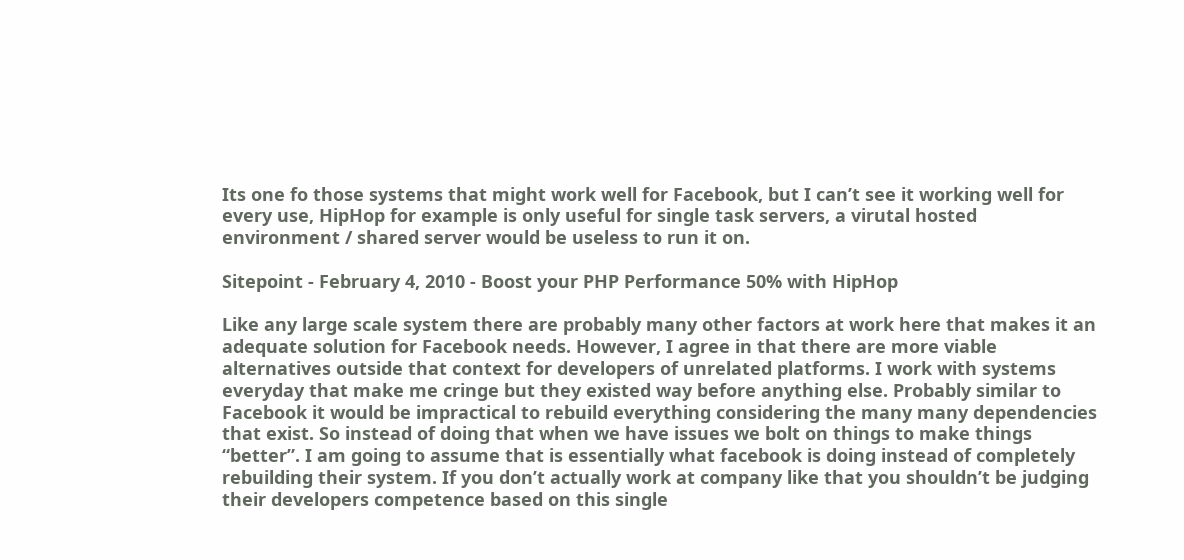Its one fo those systems that might work well for Facebook, but I can’t see it working well for every use, HipHop for example is only useful for single task servers, a virutal hosted environment / shared server would be useless to run it on.

Sitepoint - February 4, 2010 - Boost your PHP Performance 50% with HipHop

Like any large scale system there are probably many other factors at work here that makes it an adequate solution for Facebook needs. However, I agree in that there are more viable alternatives outside that context for developers of unrelated platforms. I work with systems everyday that make me cringe but they existed way before anything else. Probably similar to Facebook it would be impractical to rebuild everything considering the many many dependencies that exist. So instead of doing that when we have issues we bolt on things to make things “better”. I am going to assume that is essentially what facebook is doing instead of completely rebuilding their system. If you don’t actually work at company like that you shouldn’t be judging their developers competence based on this single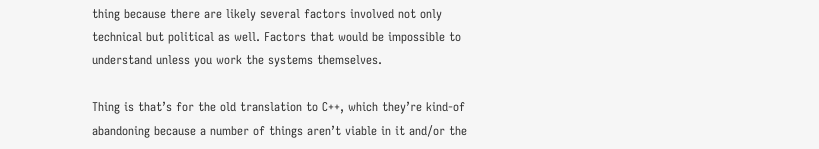thing because there are likely several factors involved not only technical but political as well. Factors that would be impossible to understand unless you work the systems themselves.

Thing is that’s for the old translation to C++, which they’re kind-of abandoning because a number of things aren’t viable in it and/or the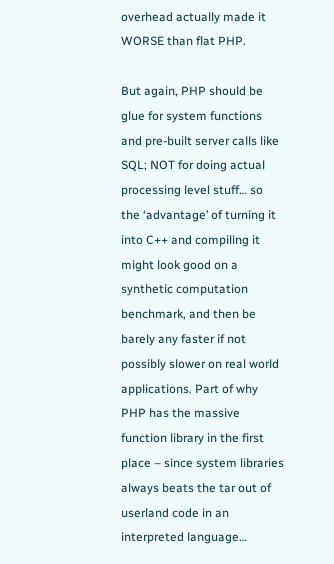overhead actually made it WORSE than flat PHP.

But again, PHP should be glue for system functions and pre-built server calls like SQL; NOT for doing actual processing level stuff… so the ‘advantage’ of turning it into C++ and compiling it might look good on a synthetic computation benchmark, and then be barely any faster if not possibly slower on real world applications. Part of why PHP has the massive function library in the first place – since system libraries always beats the tar out of userland code in an interpreted language…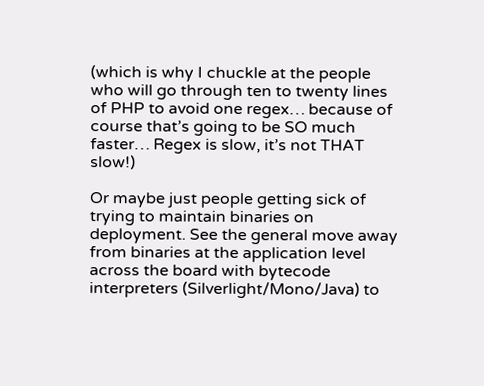(which is why I chuckle at the people who will go through ten to twenty lines of PHP to avoid one regex… because of course that’s going to be SO much faster… Regex is slow, it’s not THAT slow!)

Or maybe just people getting sick of trying to maintain binaries on deployment. See the general move away from binaries at the application level across the board with bytecode interpreters (Silverlight/Mono/Java) to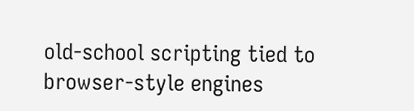old-school scripting tied to browser-style engines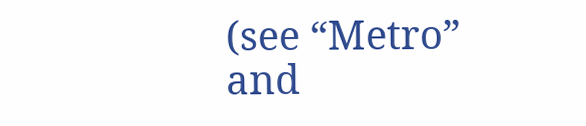(see “Metro” and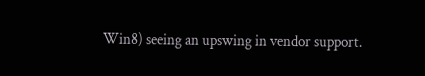Win8) seeing an upswing in vendor support.